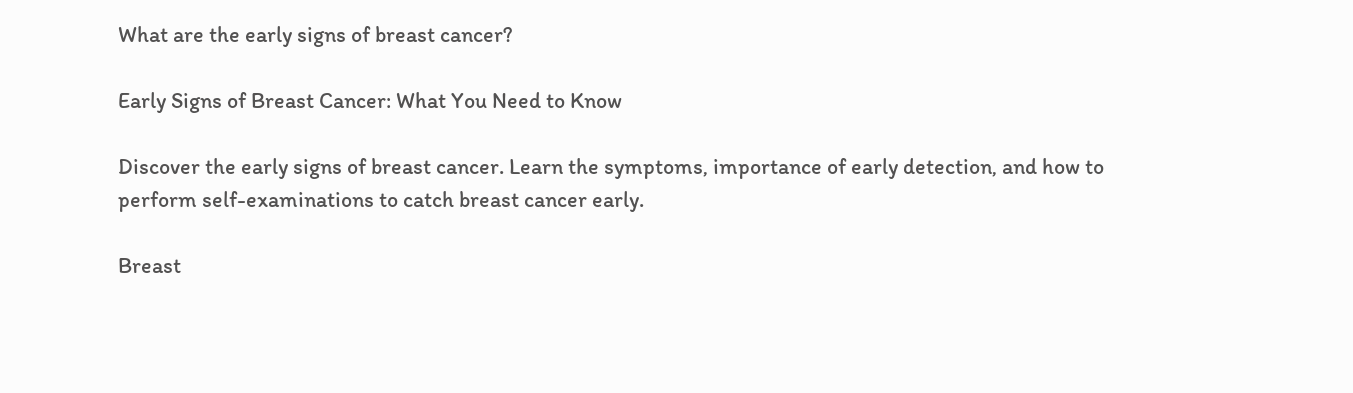What are the early signs of breast cancer?

Early Signs of Breast Cancer: What You Need to Know

Discover the early signs of breast cancer. Learn the symptoms, importance of early detection, and how to perform self-examinations to catch breast cancer early.

Breast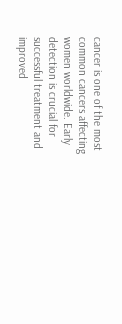cancer is one of the most common cancers affecting women worldwide. Early detection is crucial for successful treatment and improved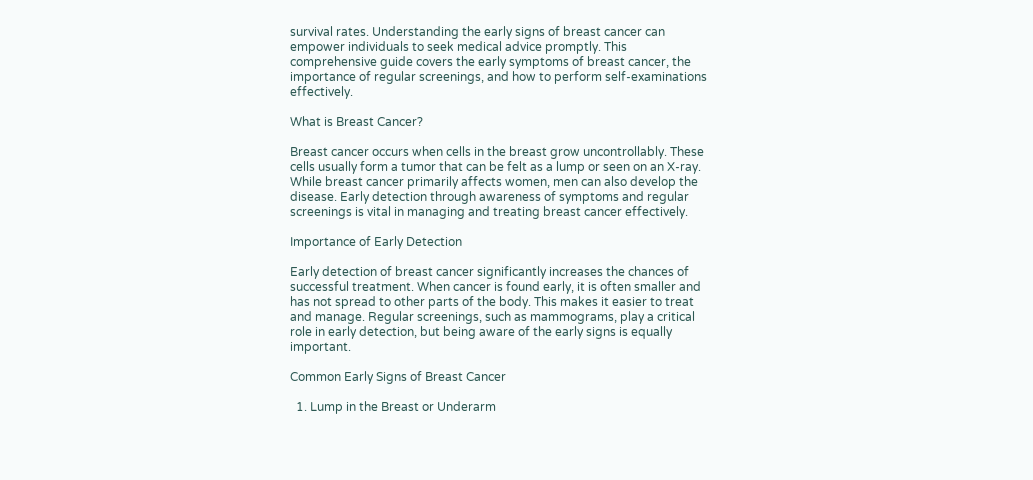survival rates. Understanding the early signs of breast cancer can empower individuals to seek medical advice promptly. This comprehensive guide covers the early symptoms of breast cancer, the importance of regular screenings, and how to perform self-examinations effectively.

What is Breast Cancer?

Breast cancer occurs when cells in the breast grow uncontrollably. These cells usually form a tumor that can be felt as a lump or seen on an X-ray. While breast cancer primarily affects women, men can also develop the disease. Early detection through awareness of symptoms and regular screenings is vital in managing and treating breast cancer effectively.

Importance of Early Detection

Early detection of breast cancer significantly increases the chances of successful treatment. When cancer is found early, it is often smaller and has not spread to other parts of the body. This makes it easier to treat and manage. Regular screenings, such as mammograms, play a critical role in early detection, but being aware of the early signs is equally important.

Common Early Signs of Breast Cancer

  1. Lump in the Breast or Underarm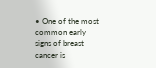• One of the most common early signs of breast cancer is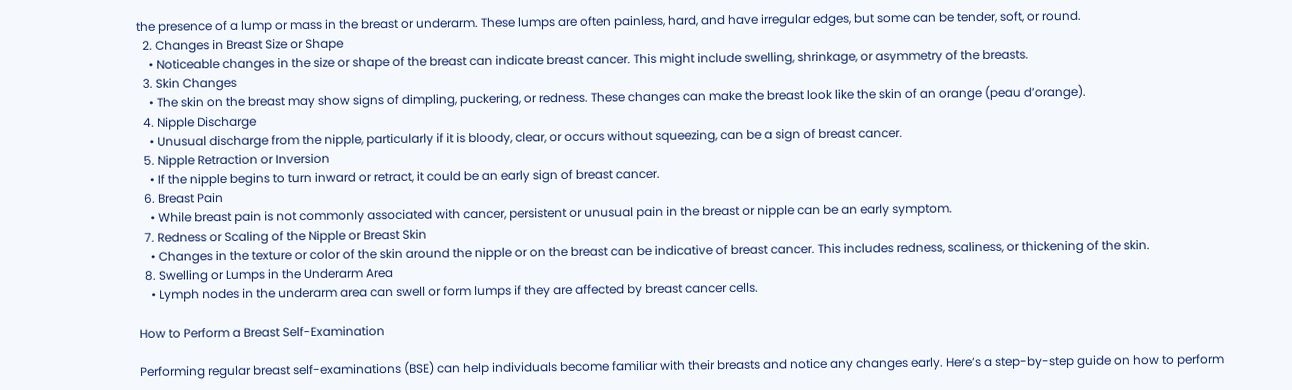the presence of a lump or mass in the breast or underarm. These lumps are often painless, hard, and have irregular edges, but some can be tender, soft, or round.
  2. Changes in Breast Size or Shape
    • Noticeable changes in the size or shape of the breast can indicate breast cancer. This might include swelling, shrinkage, or asymmetry of the breasts.
  3. Skin Changes
    • The skin on the breast may show signs of dimpling, puckering, or redness. These changes can make the breast look like the skin of an orange (peau d’orange).
  4. Nipple Discharge
    • Unusual discharge from the nipple, particularly if it is bloody, clear, or occurs without squeezing, can be a sign of breast cancer.
  5. Nipple Retraction or Inversion
    • If the nipple begins to turn inward or retract, it could be an early sign of breast cancer.
  6. Breast Pain
    • While breast pain is not commonly associated with cancer, persistent or unusual pain in the breast or nipple can be an early symptom.
  7. Redness or Scaling of the Nipple or Breast Skin
    • Changes in the texture or color of the skin around the nipple or on the breast can be indicative of breast cancer. This includes redness, scaliness, or thickening of the skin.
  8. Swelling or Lumps in the Underarm Area
    • Lymph nodes in the underarm area can swell or form lumps if they are affected by breast cancer cells.

How to Perform a Breast Self-Examination

Performing regular breast self-examinations (BSE) can help individuals become familiar with their breasts and notice any changes early. Here’s a step-by-step guide on how to perform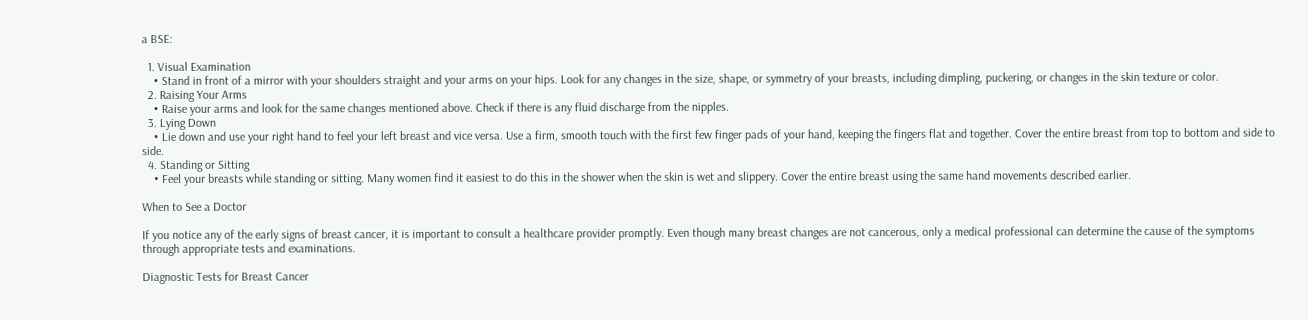a BSE:

  1. Visual Examination
    • Stand in front of a mirror with your shoulders straight and your arms on your hips. Look for any changes in the size, shape, or symmetry of your breasts, including dimpling, puckering, or changes in the skin texture or color.
  2. Raising Your Arms
    • Raise your arms and look for the same changes mentioned above. Check if there is any fluid discharge from the nipples.
  3. Lying Down
    • Lie down and use your right hand to feel your left breast and vice versa. Use a firm, smooth touch with the first few finger pads of your hand, keeping the fingers flat and together. Cover the entire breast from top to bottom and side to side.
  4. Standing or Sitting
    • Feel your breasts while standing or sitting. Many women find it easiest to do this in the shower when the skin is wet and slippery. Cover the entire breast using the same hand movements described earlier.

When to See a Doctor

If you notice any of the early signs of breast cancer, it is important to consult a healthcare provider promptly. Even though many breast changes are not cancerous, only a medical professional can determine the cause of the symptoms through appropriate tests and examinations.

Diagnostic Tests for Breast Cancer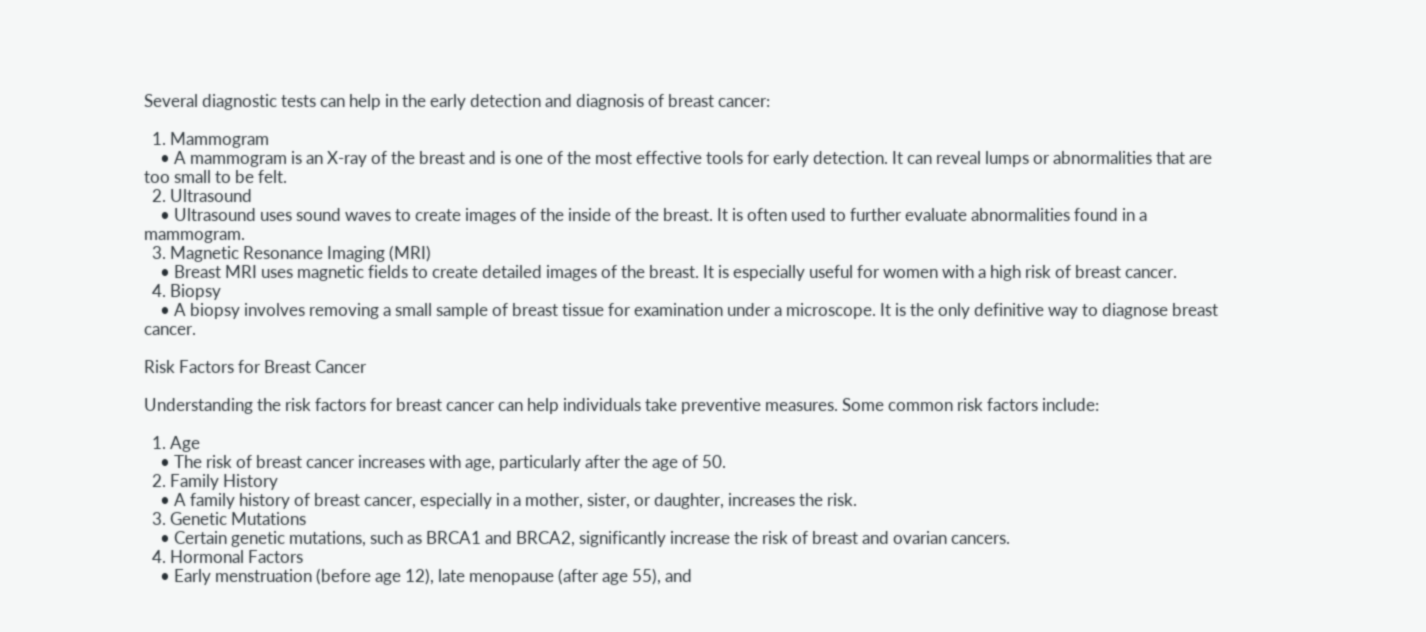Several diagnostic tests can help in the early detection and diagnosis of breast cancer:

  1. Mammogram
    • A mammogram is an X-ray of the breast and is one of the most effective tools for early detection. It can reveal lumps or abnormalities that are too small to be felt.
  2. Ultrasound
    • Ultrasound uses sound waves to create images of the inside of the breast. It is often used to further evaluate abnormalities found in a mammogram.
  3. Magnetic Resonance Imaging (MRI)
    • Breast MRI uses magnetic fields to create detailed images of the breast. It is especially useful for women with a high risk of breast cancer.
  4. Biopsy
    • A biopsy involves removing a small sample of breast tissue for examination under a microscope. It is the only definitive way to diagnose breast cancer.

Risk Factors for Breast Cancer

Understanding the risk factors for breast cancer can help individuals take preventive measures. Some common risk factors include:

  1. Age
    • The risk of breast cancer increases with age, particularly after the age of 50.
  2. Family History
    • A family history of breast cancer, especially in a mother, sister, or daughter, increases the risk.
  3. Genetic Mutations
    • Certain genetic mutations, such as BRCA1 and BRCA2, significantly increase the risk of breast and ovarian cancers.
  4. Hormonal Factors
    • Early menstruation (before age 12), late menopause (after age 55), and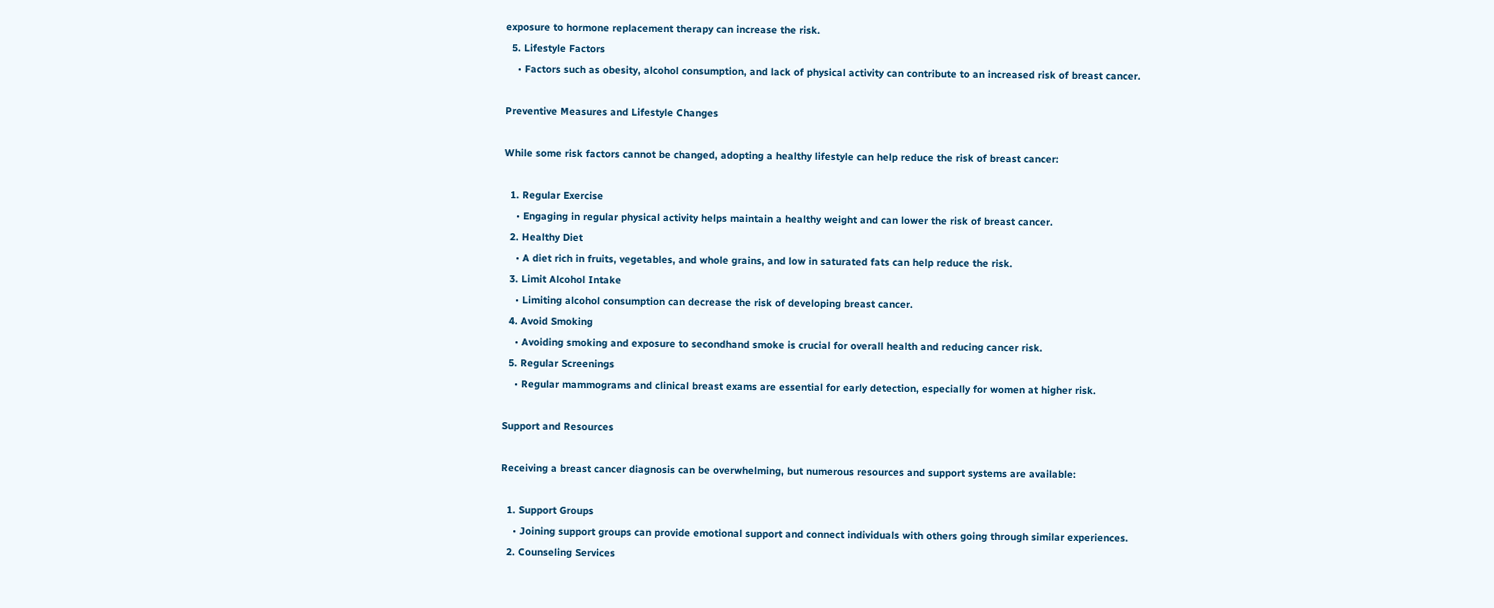exposure to hormone replacement therapy can increase the risk.
  5. Lifestyle Factors
    • Factors such as obesity, alcohol consumption, and lack of physical activity can contribute to an increased risk of breast cancer.

Preventive Measures and Lifestyle Changes

While some risk factors cannot be changed, adopting a healthy lifestyle can help reduce the risk of breast cancer:

  1. Regular Exercise
    • Engaging in regular physical activity helps maintain a healthy weight and can lower the risk of breast cancer.
  2. Healthy Diet
    • A diet rich in fruits, vegetables, and whole grains, and low in saturated fats can help reduce the risk.
  3. Limit Alcohol Intake
    • Limiting alcohol consumption can decrease the risk of developing breast cancer.
  4. Avoid Smoking
    • Avoiding smoking and exposure to secondhand smoke is crucial for overall health and reducing cancer risk.
  5. Regular Screenings
    • Regular mammograms and clinical breast exams are essential for early detection, especially for women at higher risk.

Support and Resources

Receiving a breast cancer diagnosis can be overwhelming, but numerous resources and support systems are available:

  1. Support Groups
    • Joining support groups can provide emotional support and connect individuals with others going through similar experiences.
  2. Counseling Services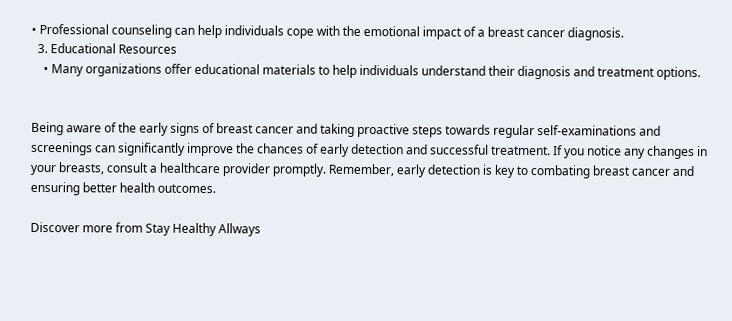• Professional counseling can help individuals cope with the emotional impact of a breast cancer diagnosis.
  3. Educational Resources
    • Many organizations offer educational materials to help individuals understand their diagnosis and treatment options.


Being aware of the early signs of breast cancer and taking proactive steps towards regular self-examinations and screenings can significantly improve the chances of early detection and successful treatment. If you notice any changes in your breasts, consult a healthcare provider promptly. Remember, early detection is key to combating breast cancer and ensuring better health outcomes.

Discover more from Stay Healthy Allways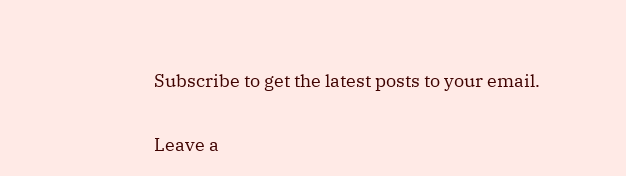Subscribe to get the latest posts to your email.

Leave a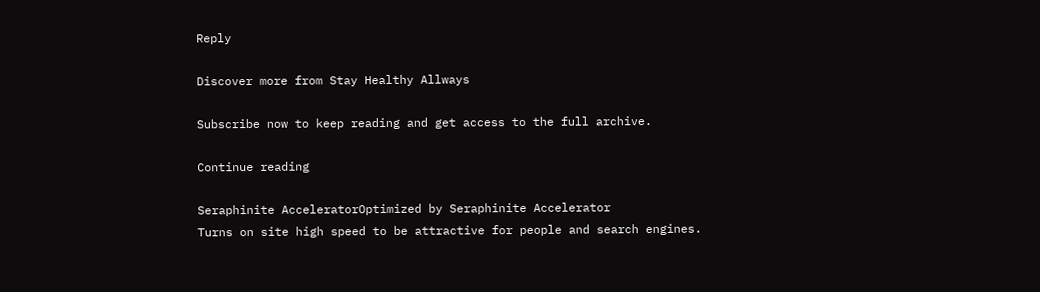Reply

Discover more from Stay Healthy Allways

Subscribe now to keep reading and get access to the full archive.

Continue reading

Seraphinite AcceleratorOptimized by Seraphinite Accelerator
Turns on site high speed to be attractive for people and search engines.